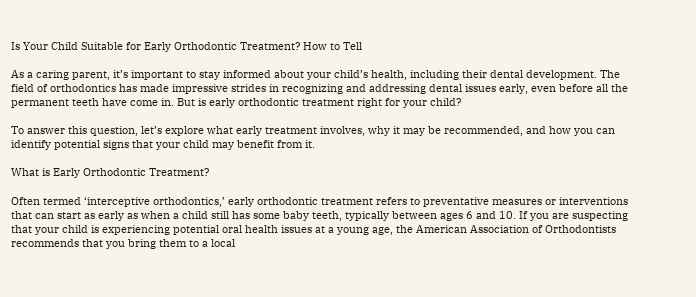Is Your Child Suitable for Early Orthodontic Treatment? How to Tell

As a caring parent, it’s important to stay informed about your child’s health, including their dental development. The field of orthodontics has made impressive strides in recognizing and addressing dental issues early, even before all the permanent teeth have come in. But is early orthodontic treatment right for your child?

To answer this question, let’s explore what early treatment involves, why it may be recommended, and how you can identify potential signs that your child may benefit from it.

What is Early Orthodontic Treatment?

Often termed ‘interceptive orthodontics,’ early orthodontic treatment refers to preventative measures or interventions that can start as early as when a child still has some baby teeth, typically between ages 6 and 10. If you are suspecting that your child is experiencing potential oral health issues at a young age, the American Association of Orthodontists recommends that you bring them to a local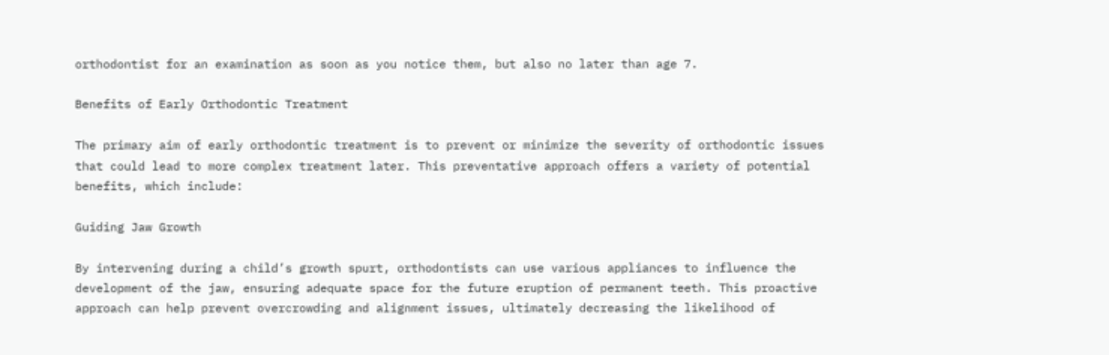orthodontist for an examination as soon as you notice them, but also no later than age 7.

Benefits of Early Orthodontic Treatment

The primary aim of early orthodontic treatment is to prevent or minimize the severity of orthodontic issues that could lead to more complex treatment later. This preventative approach offers a variety of potential benefits, which include:

Guiding Jaw Growth

By intervening during a child’s growth spurt, orthodontists can use various appliances to influence the development of the jaw, ensuring adequate space for the future eruption of permanent teeth. This proactive approach can help prevent overcrowding and alignment issues, ultimately decreasing the likelihood of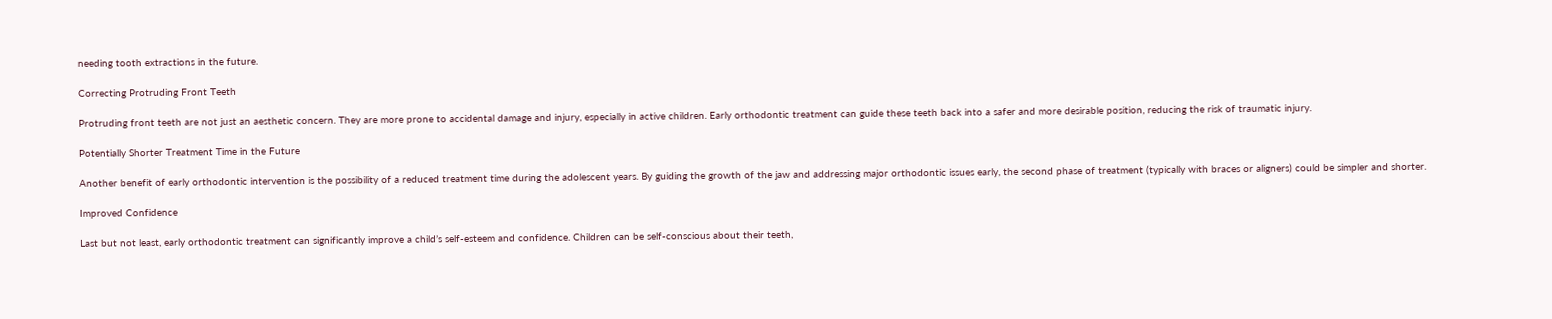needing tooth extractions in the future.

Correcting Protruding Front Teeth

Protruding front teeth are not just an aesthetic concern. They are more prone to accidental damage and injury, especially in active children. Early orthodontic treatment can guide these teeth back into a safer and more desirable position, reducing the risk of traumatic injury.

Potentially Shorter Treatment Time in the Future

Another benefit of early orthodontic intervention is the possibility of a reduced treatment time during the adolescent years. By guiding the growth of the jaw and addressing major orthodontic issues early, the second phase of treatment (typically with braces or aligners) could be simpler and shorter.

Improved Confidence

Last but not least, early orthodontic treatment can significantly improve a child’s self-esteem and confidence. Children can be self-conscious about their teeth,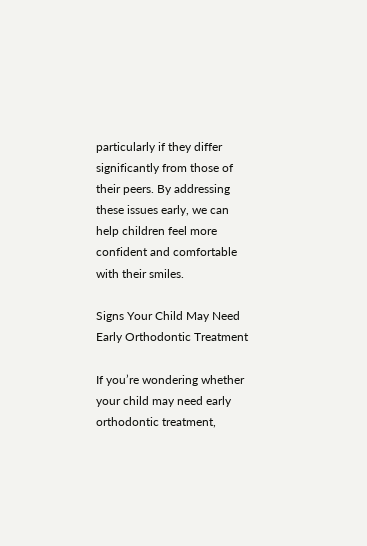particularly if they differ significantly from those of their peers. By addressing these issues early, we can help children feel more confident and comfortable with their smiles.

Signs Your Child May Need Early Orthodontic Treatment

If you’re wondering whether your child may need early orthodontic treatment,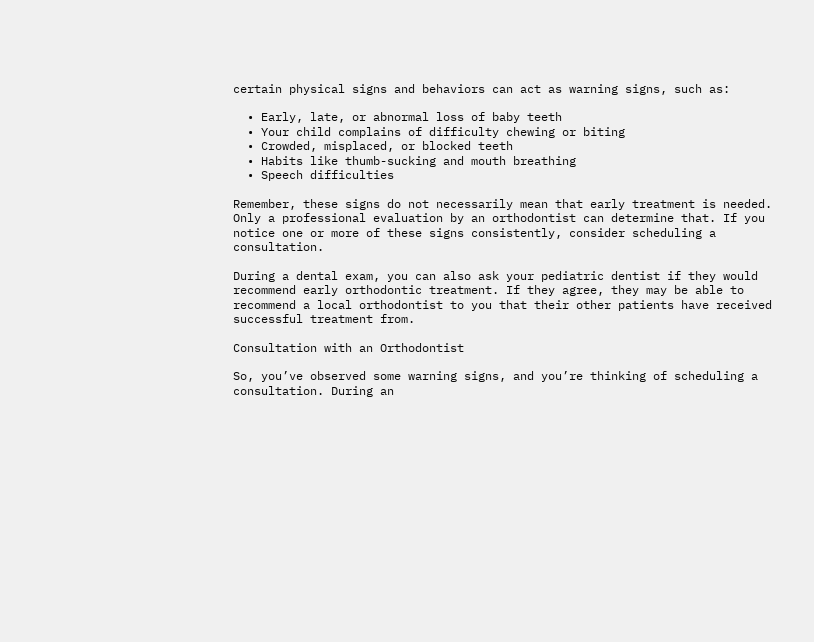certain physical signs and behaviors can act as warning signs, such as:

  • Early, late, or abnormal loss of baby teeth
  • Your child complains of difficulty chewing or biting
  • Crowded, misplaced, or blocked teeth
  • Habits like thumb-sucking and mouth breathing
  • Speech difficulties

Remember, these signs do not necessarily mean that early treatment is needed. Only a professional evaluation by an orthodontist can determine that. If you notice one or more of these signs consistently, consider scheduling a consultation.

During a dental exam, you can also ask your pediatric dentist if they would recommend early orthodontic treatment. If they agree, they may be able to recommend a local orthodontist to you that their other patients have received successful treatment from.

Consultation with an Orthodontist

So, you’ve observed some warning signs, and you’re thinking of scheduling a consultation. During an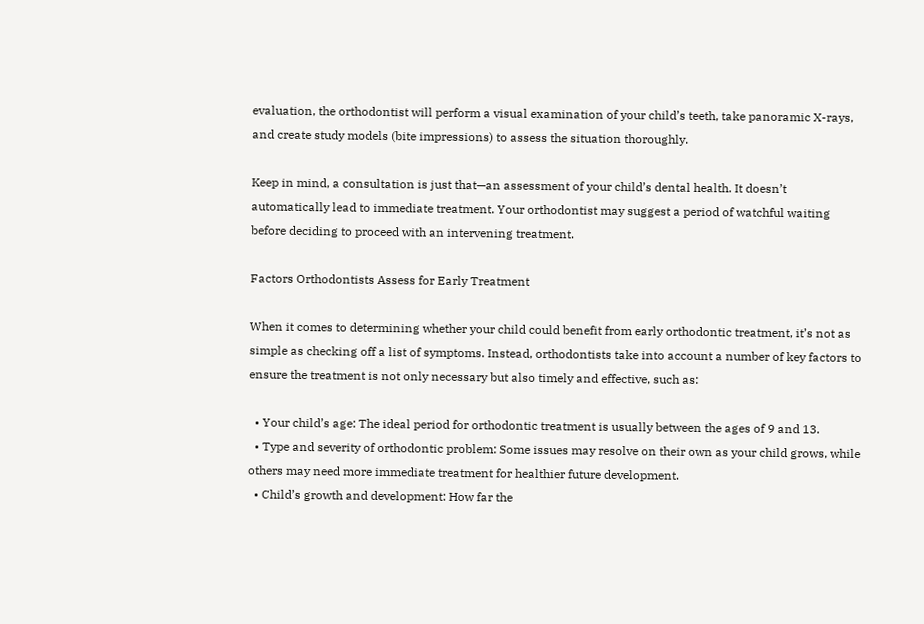evaluation, the orthodontist will perform a visual examination of your child’s teeth, take panoramic X-rays, and create study models (bite impressions) to assess the situation thoroughly.

Keep in mind, a consultation is just that—an assessment of your child’s dental health. It doesn’t automatically lead to immediate treatment. Your orthodontist may suggest a period of watchful waiting before deciding to proceed with an intervening treatment.

Factors Orthodontists Assess for Early Treatment

When it comes to determining whether your child could benefit from early orthodontic treatment, it’s not as simple as checking off a list of symptoms. Instead, orthodontists take into account a number of key factors to ensure the treatment is not only necessary but also timely and effective, such as:

  • Your child’s age: The ideal period for orthodontic treatment is usually between the ages of 9 and 13.
  • Type and severity of orthodontic problem: Some issues may resolve on their own as your child grows, while others may need more immediate treatment for healthier future development.
  • Child’s growth and development: How far the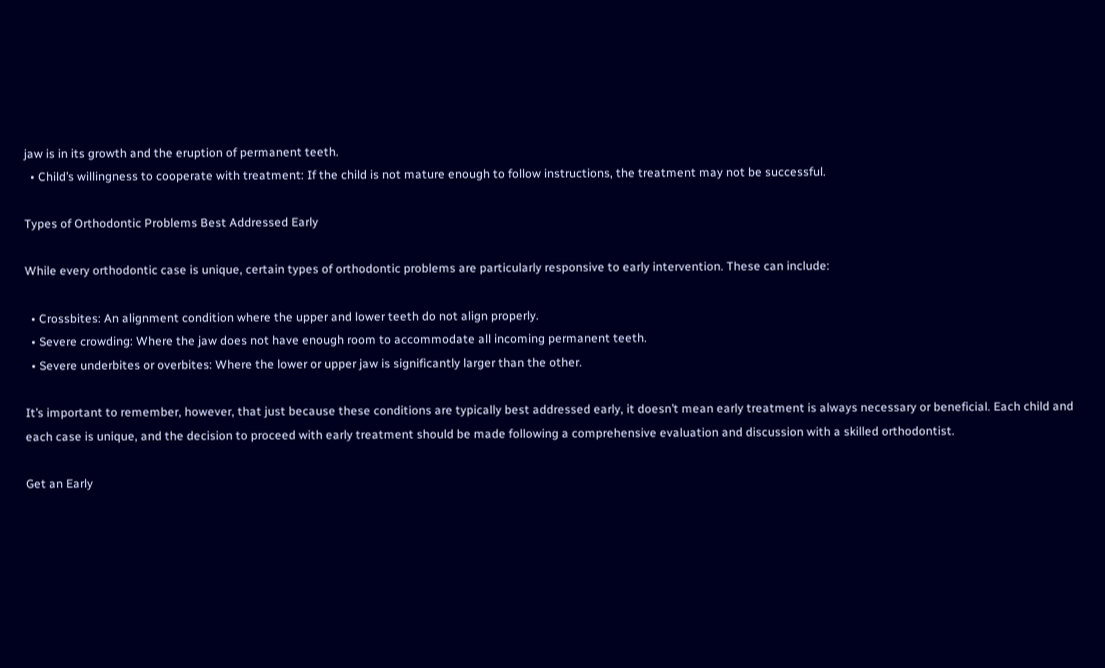jaw is in its growth and the eruption of permanent teeth.
  • Child’s willingness to cooperate with treatment: If the child is not mature enough to follow instructions, the treatment may not be successful.

Types of Orthodontic Problems Best Addressed Early

While every orthodontic case is unique, certain types of orthodontic problems are particularly responsive to early intervention. These can include:

  • Crossbites: An alignment condition where the upper and lower teeth do not align properly.
  • Severe crowding: Where the jaw does not have enough room to accommodate all incoming permanent teeth.
  • Severe underbites or overbites: Where the lower or upper jaw is significantly larger than the other.

It’s important to remember, however, that just because these conditions are typically best addressed early, it doesn’t mean early treatment is always necessary or beneficial. Each child and each case is unique, and the decision to proceed with early treatment should be made following a comprehensive evaluation and discussion with a skilled orthodontist.

Get an Early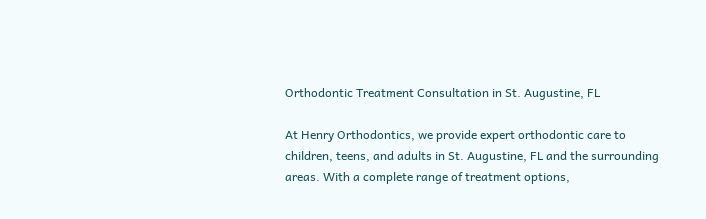Orthodontic Treatment Consultation in St. Augustine, FL

At Henry Orthodontics, we provide expert orthodontic care to children, teens, and adults in St. Augustine, FL and the surrounding areas. With a complete range of treatment options,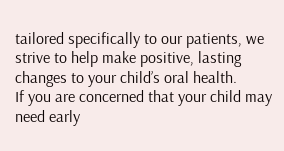tailored specifically to our patients, we strive to help make positive, lasting changes to your child’s oral health.
If you are concerned that your child may need early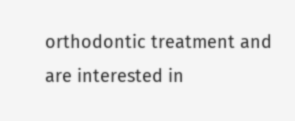orthodontic treatment and are interested in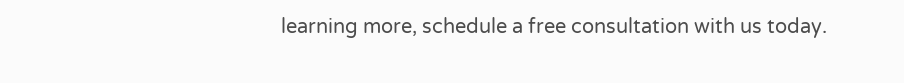learning more, schedule a free consultation with us today.